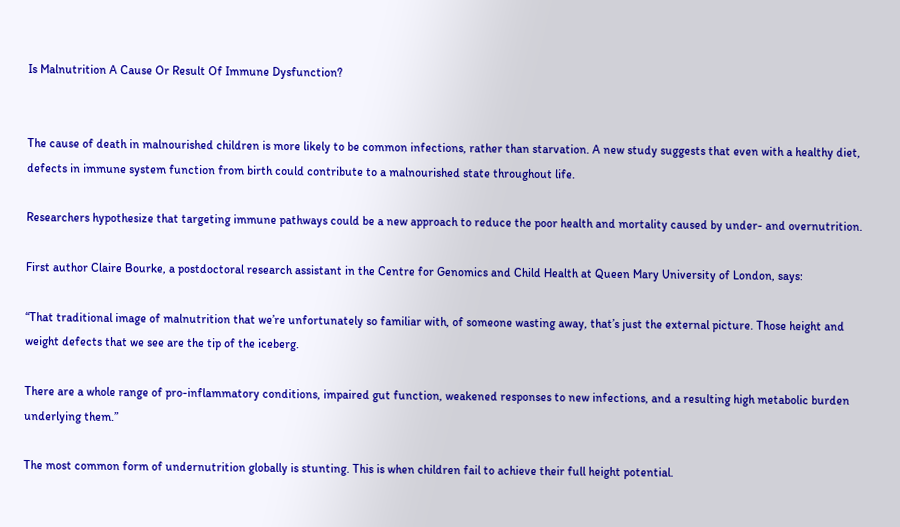Is Malnutrition A Cause Or Result Of Immune Dysfunction?


The cause of death in malnourished children is more likely to be common infections, rather than starvation. A new study suggests that even with a healthy diet, defects in immune system function from birth could contribute to a malnourished state throughout life.

Researchers hypothesize that targeting immune pathways could be a new approach to reduce the poor health and mortality caused by under- and overnutrition.

First author Claire Bourke, a postdoctoral research assistant in the Centre for Genomics and Child Health at Queen Mary University of London, says:

“That traditional image of malnutrition that we’re unfortunately so familiar with, of someone wasting away, that’s just the external picture. Those height and weight defects that we see are the tip of the iceberg.

There are a whole range of pro-inflammatory conditions, impaired gut function, weakened responses to new infections, and a resulting high metabolic burden underlying them.”

The most common form of undernutrition globally is stunting. This is when children fail to achieve their full height potential.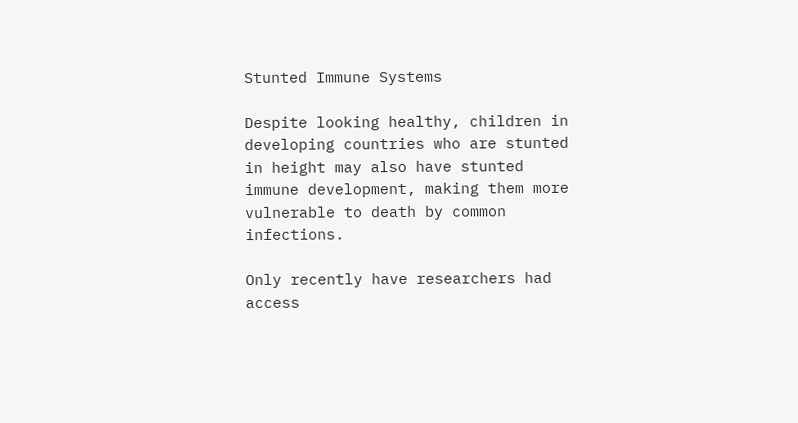Stunted Immune Systems

Despite looking healthy, children in developing countries who are stunted in height may also have stunted immune development, making them more vulnerable to death by common infections.

Only recently have researchers had access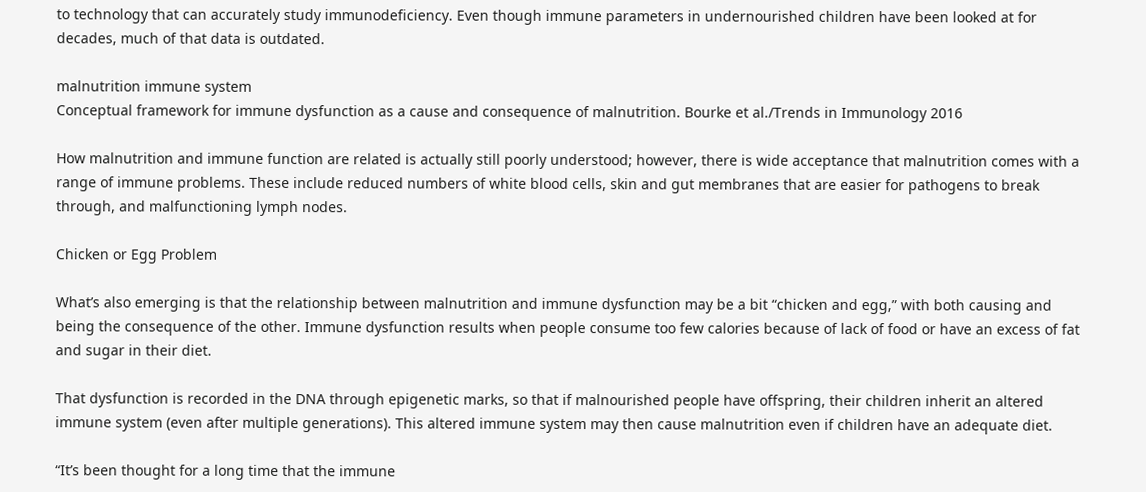to technology that can accurately study immunodeficiency. Even though immune parameters in undernourished children have been looked at for decades, much of that data is outdated.

malnutrition immune system
Conceptual framework for immune dysfunction as a cause and consequence of malnutrition. Bourke et al./Trends in Immunology 2016

How malnutrition and immune function are related is actually still poorly understood; however, there is wide acceptance that malnutrition comes with a range of immune problems. These include reduced numbers of white blood cells, skin and gut membranes that are easier for pathogens to break through, and malfunctioning lymph nodes.

Chicken or Egg Problem

What’s also emerging is that the relationship between malnutrition and immune dysfunction may be a bit “chicken and egg,” with both causing and being the consequence of the other. Immune dysfunction results when people consume too few calories because of lack of food or have an excess of fat and sugar in their diet.

That dysfunction is recorded in the DNA through epigenetic marks, so that if malnourished people have offspring, their children inherit an altered immune system (even after multiple generations). This altered immune system may then cause malnutrition even if children have an adequate diet.

“It’s been thought for a long time that the immune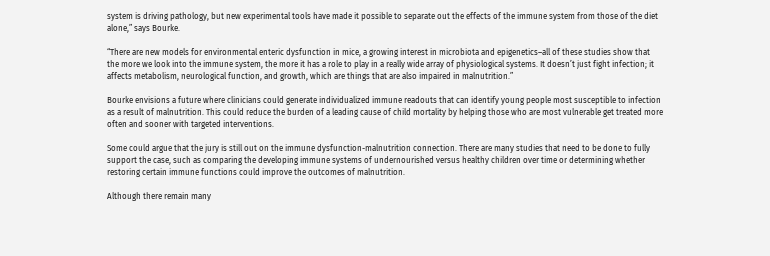system is driving pathology, but new experimental tools have made it possible to separate out the effects of the immune system from those of the diet alone,” says Bourke.

“There are new models for environmental enteric dysfunction in mice, a growing interest in microbiota and epigenetics–all of these studies show that the more we look into the immune system, the more it has a role to play in a really wide array of physiological systems. It doesn’t just fight infection; it affects metabolism, neurological function, and growth, which are things that are also impaired in malnutrition.”

Bourke envisions a future where clinicians could generate individualized immune readouts that can identify young people most susceptible to infection as a result of malnutrition. This could reduce the burden of a leading cause of child mortality by helping those who are most vulnerable get treated more often and sooner with targeted interventions.

Some could argue that the jury is still out on the immune dysfunction-malnutrition connection. There are many studies that need to be done to fully support the case, such as comparing the developing immune systems of undernourished versus healthy children over time or determining whether restoring certain immune functions could improve the outcomes of malnutrition.

Although there remain many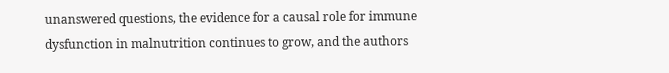unanswered questions, the evidence for a causal role for immune dysfunction in malnutrition continues to grow, and the authors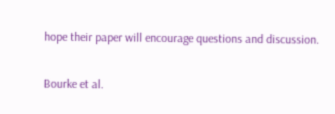hope their paper will encourage questions and discussion.

Bourke et al.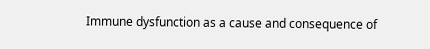Immune dysfunction as a cause and consequence of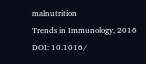malnutrition
Trends in Immunology, 2016 DOI: 10.1016/